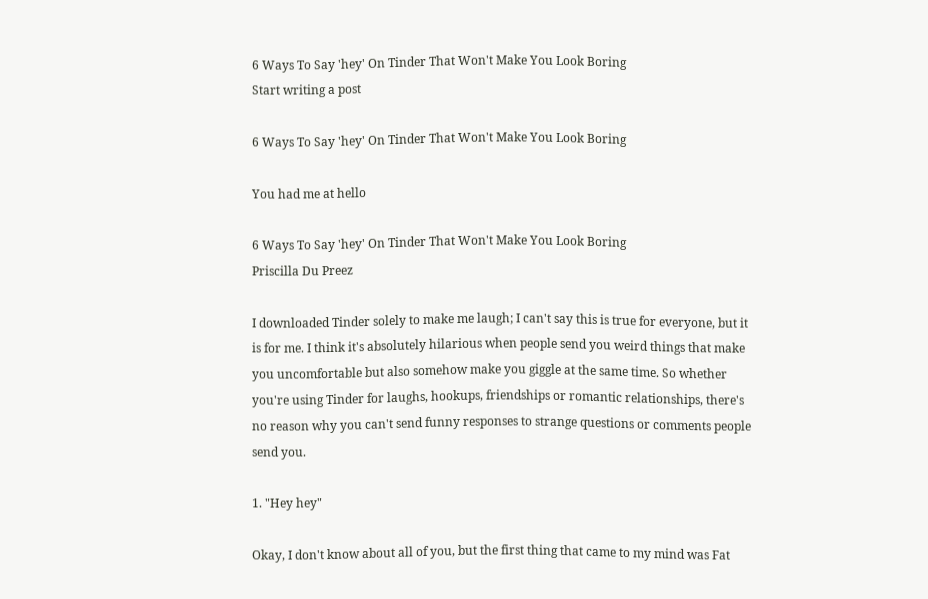6 Ways To Say 'hey' On Tinder That Won't Make You Look Boring
Start writing a post

6 Ways To Say 'hey' On Tinder That Won't Make You Look Boring

You had me at hello

6 Ways To Say 'hey' On Tinder That Won't Make You Look Boring
Priscilla Du Preez

I downloaded Tinder solely to make me laugh; I can't say this is true for everyone, but it is for me. I think it's absolutely hilarious when people send you weird things that make you uncomfortable but also somehow make you giggle at the same time. So whether you're using Tinder for laughs, hookups, friendships or romantic relationships, there's no reason why you can't send funny responses to strange questions or comments people send you.

1. "Hey hey"

Okay, I don't know about all of you, but the first thing that came to my mind was Fat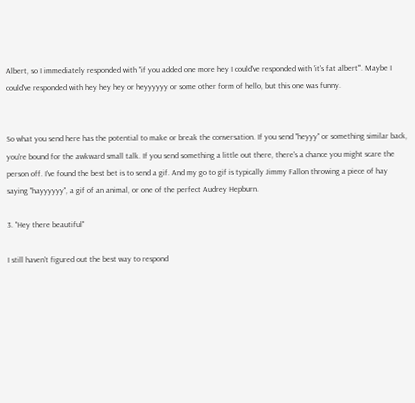Albert, so I immediately responded with "if you added one more hey I could've responded with 'it's fat albert'". Maybe I could've responded with hey hey hey or heyyyyyy or some other form of hello, but this one was funny.


So what you send here has the potential to make or break the conversation. If you send "heyyy" or something similar back, you're bound for the awkward small talk. If you send something a little out there, there's a chance you might scare the person off. I've found the best bet is to send a gif. And my go to gif is typically Jimmy Fallon throwing a piece of hay saying "hayyyyyy", a gif of an animal, or one of the perfect Audrey Hepburn.

3. "Hey there beautiful"

I still haven't figured out the best way to respond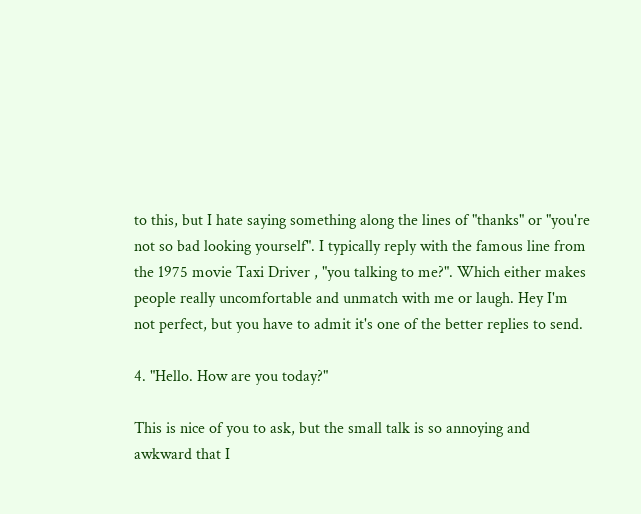to this, but I hate saying something along the lines of "thanks" or "you're not so bad looking yourself". I typically reply with the famous line from the 1975 movie Taxi Driver , "you talking to me?". Which either makes people really uncomfortable and unmatch with me or laugh. Hey I'm not perfect, but you have to admit it's one of the better replies to send.

4. "Hello. How are you today?"

This is nice of you to ask, but the small talk is so annoying and awkward that I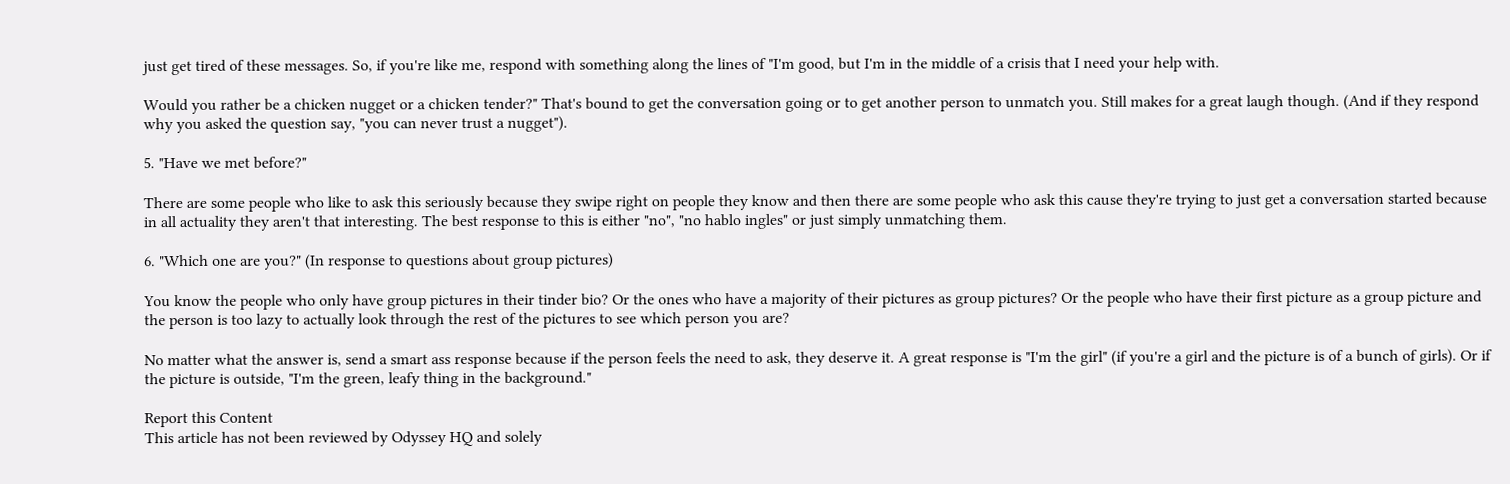just get tired of these messages. So, if you're like me, respond with something along the lines of "I'm good, but I'm in the middle of a crisis that I need your help with.

Would you rather be a chicken nugget or a chicken tender?" That's bound to get the conversation going or to get another person to unmatch you. Still makes for a great laugh though. (And if they respond why you asked the question say, "you can never trust a nugget").

5. "Have we met before?"

There are some people who like to ask this seriously because they swipe right on people they know and then there are some people who ask this cause they're trying to just get a conversation started because in all actuality they aren't that interesting. The best response to this is either "no", "no hablo ingles" or just simply unmatching them.

6. "Which one are you?" (In response to questions about group pictures)

You know the people who only have group pictures in their tinder bio? Or the ones who have a majority of their pictures as group pictures? Or the people who have their first picture as a group picture and the person is too lazy to actually look through the rest of the pictures to see which person you are?

No matter what the answer is, send a smart ass response because if the person feels the need to ask, they deserve it. A great response is "I'm the girl" (if you're a girl and the picture is of a bunch of girls). Or if the picture is outside, "I'm the green, leafy thing in the background."

Report this Content
This article has not been reviewed by Odyssey HQ and solely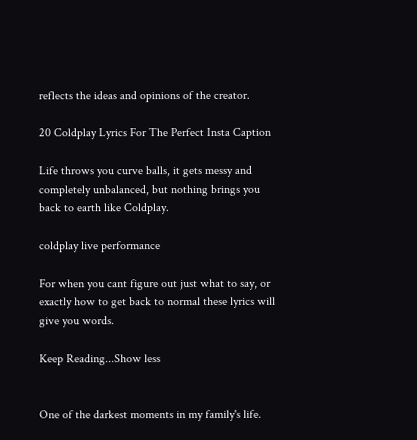reflects the ideas and opinions of the creator.

20 Coldplay Lyrics For The Perfect Insta Caption

Life throws you curve balls, it gets messy and completely unbalanced, but nothing brings you back to earth like Coldplay.

coldplay live performance

For when you cant figure out just what to say, or exactly how to get back to normal these lyrics will give you words.

Keep Reading...Show less


One of the darkest moments in my family's life.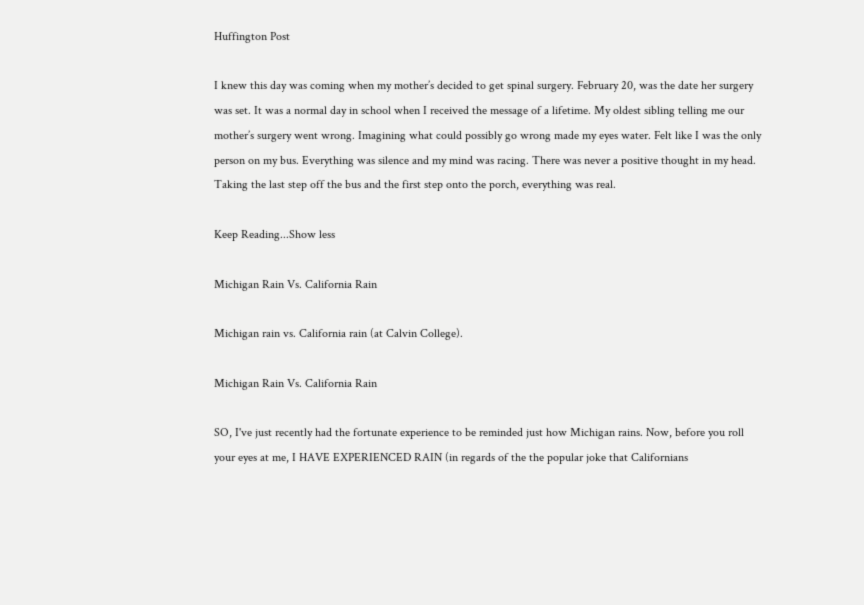Huffington Post

I knew this day was coming when my mother’s decided to get spinal surgery. February 20, was the date her surgery was set. It was a normal day in school when I received the message of a lifetime. My oldest sibling telling me our mother’s surgery went wrong. Imagining what could possibly go wrong made my eyes water. Felt like I was the only person on my bus. Everything was silence and my mind was racing. There was never a positive thought in my head. Taking the last step off the bus and the first step onto the porch, everything was real.

Keep Reading...Show less

Michigan Rain Vs. California Rain

Michigan rain vs. California rain (at Calvin College).

Michigan Rain Vs. California Rain

SO, I've just recently had the fortunate experience to be reminded just how Michigan rains. Now, before you roll your eyes at me, I HAVE EXPERIENCED RAIN (in regards of the the popular joke that Californians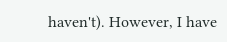haven't). However, I have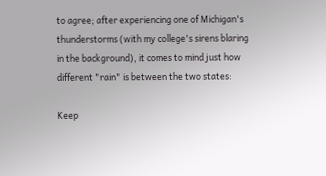to agree; after experiencing one of Michigan's thunderstorms (with my college's sirens blaring in the background), it comes to mind just how different "rain" is between the two states:

Keep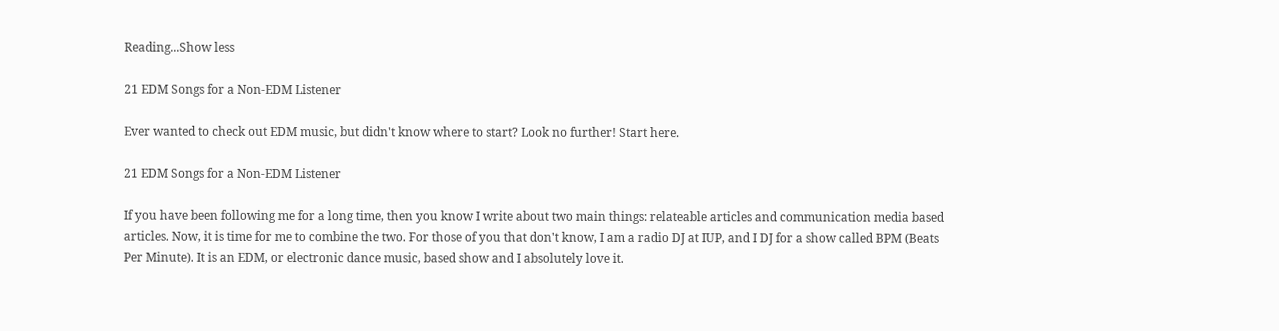Reading...Show less

21 EDM Songs for a Non-EDM Listener

Ever wanted to check out EDM music, but didn't know where to start? Look no further! Start here.

21 EDM Songs for a Non-EDM Listener

If you have been following me for a long time, then you know I write about two main things: relateable articles and communication media based articles. Now, it is time for me to combine the two. For those of you that don't know, I am a radio DJ at IUP, and I DJ for a show called BPM (Beats Per Minute). It is an EDM, or electronic dance music, based show and I absolutely love it.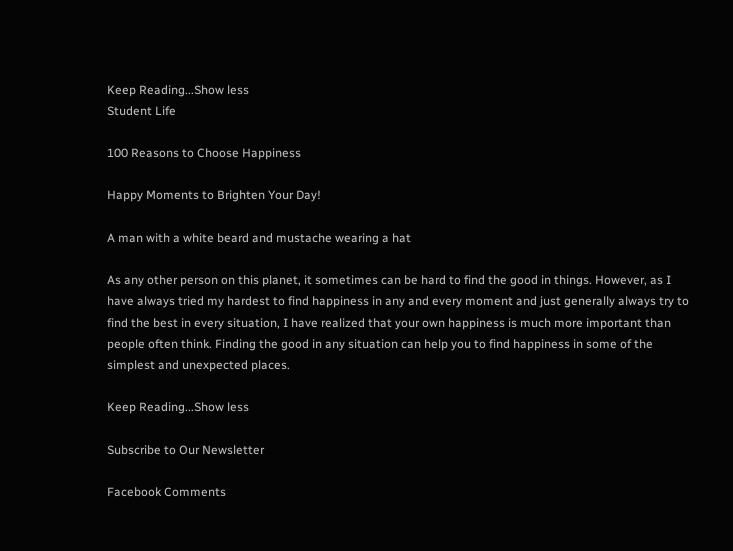Keep Reading...Show less
Student Life

100 Reasons to Choose Happiness

Happy Moments to Brighten Your Day!

A man with a white beard and mustache wearing a hat

As any other person on this planet, it sometimes can be hard to find the good in things. However, as I have always tried my hardest to find happiness in any and every moment and just generally always try to find the best in every situation, I have realized that your own happiness is much more important than people often think. Finding the good in any situation can help you to find happiness in some of the simplest and unexpected places.

Keep Reading...Show less

Subscribe to Our Newsletter

Facebook Comments